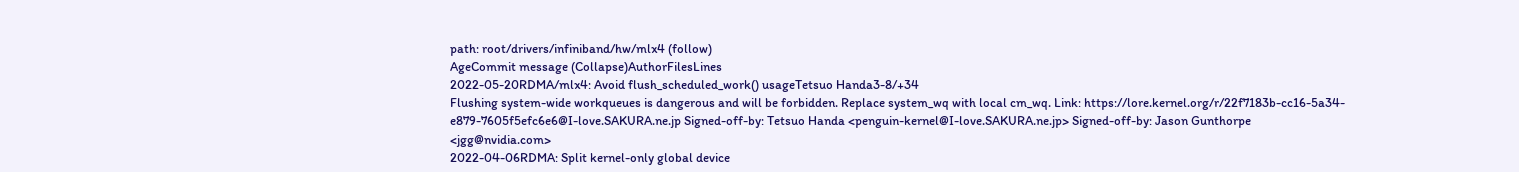path: root/drivers/infiniband/hw/mlx4 (follow)
AgeCommit message (Collapse)AuthorFilesLines
2022-05-20RDMA/mlx4: Avoid flush_scheduled_work() usageTetsuo Handa3-8/+34
Flushing system-wide workqueues is dangerous and will be forbidden. Replace system_wq with local cm_wq. Link: https://lore.kernel.org/r/22f7183b-cc16-5a34-e879-7605f5efc6e6@I-love.SAKURA.ne.jp Signed-off-by: Tetsuo Handa <penguin-kernel@I-love.SAKURA.ne.jp> Signed-off-by: Jason Gunthorpe <jgg@nvidia.com>
2022-04-06RDMA: Split kernel-only global device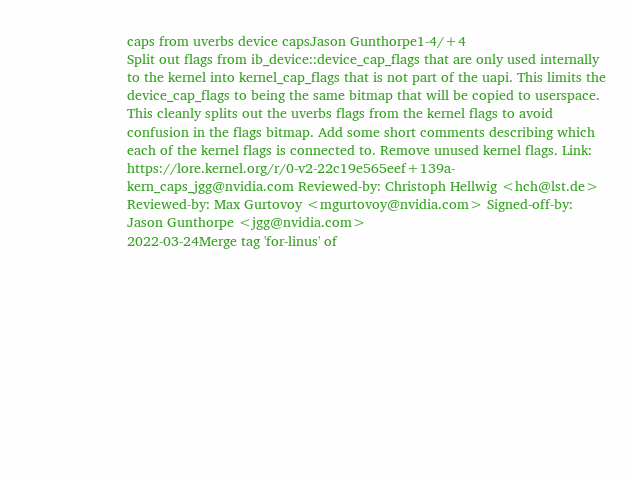caps from uverbs device capsJason Gunthorpe1-4/+4
Split out flags from ib_device::device_cap_flags that are only used internally to the kernel into kernel_cap_flags that is not part of the uapi. This limits the device_cap_flags to being the same bitmap that will be copied to userspace. This cleanly splits out the uverbs flags from the kernel flags to avoid confusion in the flags bitmap. Add some short comments describing which each of the kernel flags is connected to. Remove unused kernel flags. Link: https://lore.kernel.org/r/0-v2-22c19e565eef+139a-kern_caps_jgg@nvidia.com Reviewed-by: Christoph Hellwig <hch@lst.de> Reviewed-by: Max Gurtovoy <mgurtovoy@nvidia.com> Signed-off-by: Jason Gunthorpe <jgg@nvidia.com>
2022-03-24Merge tag 'for-linus' of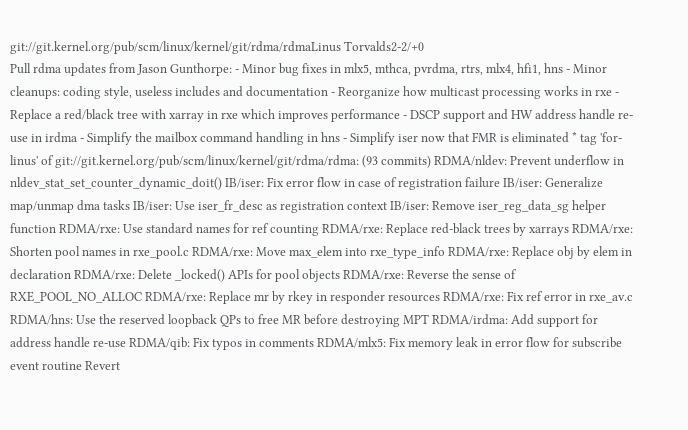git://git.kernel.org/pub/scm/linux/kernel/git/rdma/rdmaLinus Torvalds2-2/+0
Pull rdma updates from Jason Gunthorpe: - Minor bug fixes in mlx5, mthca, pvrdma, rtrs, mlx4, hfi1, hns - Minor cleanups: coding style, useless includes and documentation - Reorganize how multicast processing works in rxe - Replace a red/black tree with xarray in rxe which improves performance - DSCP support and HW address handle re-use in irdma - Simplify the mailbox command handling in hns - Simplify iser now that FMR is eliminated * tag 'for-linus' of git://git.kernel.org/pub/scm/linux/kernel/git/rdma/rdma: (93 commits) RDMA/nldev: Prevent underflow in nldev_stat_set_counter_dynamic_doit() IB/iser: Fix error flow in case of registration failure IB/iser: Generalize map/unmap dma tasks IB/iser: Use iser_fr_desc as registration context IB/iser: Remove iser_reg_data_sg helper function RDMA/rxe: Use standard names for ref counting RDMA/rxe: Replace red-black trees by xarrays RDMA/rxe: Shorten pool names in rxe_pool.c RDMA/rxe: Move max_elem into rxe_type_info RDMA/rxe: Replace obj by elem in declaration RDMA/rxe: Delete _locked() APIs for pool objects RDMA/rxe: Reverse the sense of RXE_POOL_NO_ALLOC RDMA/rxe: Replace mr by rkey in responder resources RDMA/rxe: Fix ref error in rxe_av.c RDMA/hns: Use the reserved loopback QPs to free MR before destroying MPT RDMA/irdma: Add support for address handle re-use RDMA/qib: Fix typos in comments RDMA/mlx5: Fix memory leak in error flow for subscribe event routine Revert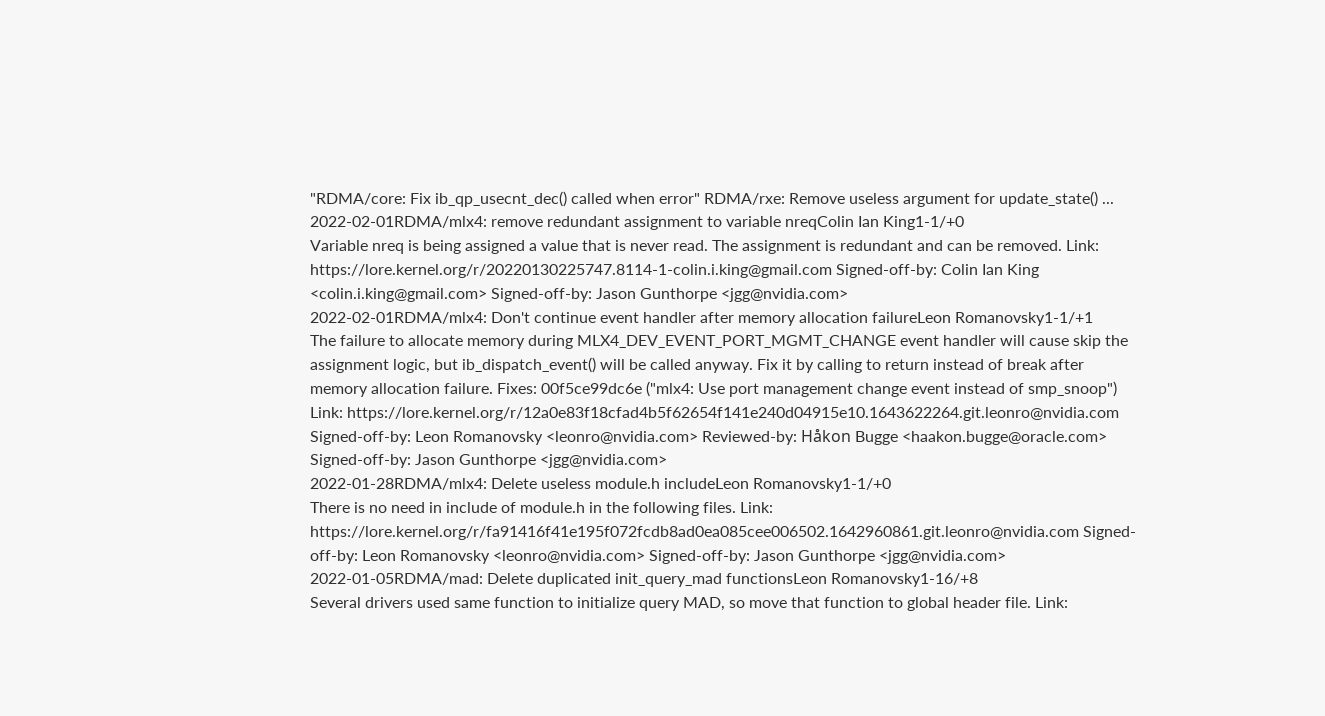"RDMA/core: Fix ib_qp_usecnt_dec() called when error" RDMA/rxe: Remove useless argument for update_state() ...
2022-02-01RDMA/mlx4: remove redundant assignment to variable nreqColin Ian King1-1/+0
Variable nreq is being assigned a value that is never read. The assignment is redundant and can be removed. Link: https://lore.kernel.org/r/20220130225747.8114-1-colin.i.king@gmail.com Signed-off-by: Colin Ian King <colin.i.king@gmail.com> Signed-off-by: Jason Gunthorpe <jgg@nvidia.com>
2022-02-01RDMA/mlx4: Don't continue event handler after memory allocation failureLeon Romanovsky1-1/+1
The failure to allocate memory during MLX4_DEV_EVENT_PORT_MGMT_CHANGE event handler will cause skip the assignment logic, but ib_dispatch_event() will be called anyway. Fix it by calling to return instead of break after memory allocation failure. Fixes: 00f5ce99dc6e ("mlx4: Use port management change event instead of smp_snoop") Link: https://lore.kernel.org/r/12a0e83f18cfad4b5f62654f141e240d04915e10.1643622264.git.leonro@nvidia.com Signed-off-by: Leon Romanovsky <leonro@nvidia.com> Reviewed-by: Håkon Bugge <haakon.bugge@oracle.com> Signed-off-by: Jason Gunthorpe <jgg@nvidia.com>
2022-01-28RDMA/mlx4: Delete useless module.h includeLeon Romanovsky1-1/+0
There is no need in include of module.h in the following files. Link: https://lore.kernel.org/r/fa91416f41e195f072fcdb8ad0ea085cee006502.1642960861.git.leonro@nvidia.com Signed-off-by: Leon Romanovsky <leonro@nvidia.com> Signed-off-by: Jason Gunthorpe <jgg@nvidia.com>
2022-01-05RDMA/mad: Delete duplicated init_query_mad functionsLeon Romanovsky1-16/+8
Several drivers used same function to initialize query MAD, so move that function to global header file. Link: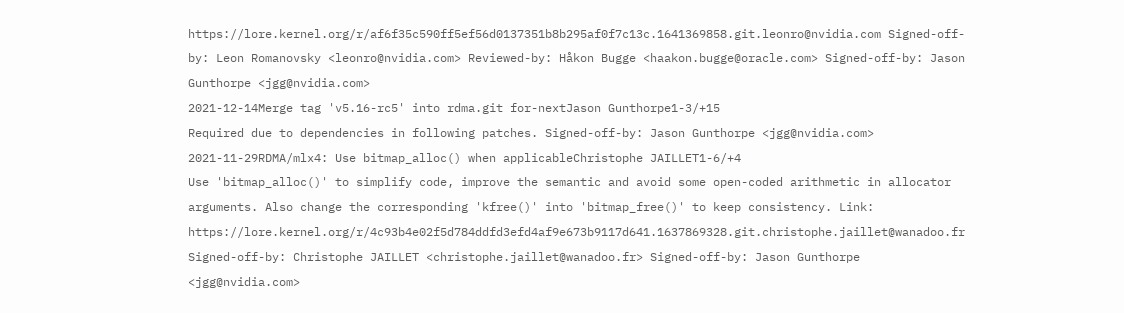https://lore.kernel.org/r/af6f35c590ff5ef56d0137351b8b295af0f7c13c.1641369858.git.leonro@nvidia.com Signed-off-by: Leon Romanovsky <leonro@nvidia.com> Reviewed-by: Håkon Bugge <haakon.bugge@oracle.com> Signed-off-by: Jason Gunthorpe <jgg@nvidia.com>
2021-12-14Merge tag 'v5.16-rc5' into rdma.git for-nextJason Gunthorpe1-3/+15
Required due to dependencies in following patches. Signed-off-by: Jason Gunthorpe <jgg@nvidia.com>
2021-11-29RDMA/mlx4: Use bitmap_alloc() when applicableChristophe JAILLET1-6/+4
Use 'bitmap_alloc()' to simplify code, improve the semantic and avoid some open-coded arithmetic in allocator arguments. Also change the corresponding 'kfree()' into 'bitmap_free()' to keep consistency. Link: https://lore.kernel.org/r/4c93b4e02f5d784ddfd3efd4af9e673b9117d641.1637869328.git.christophe.jaillet@wanadoo.fr Signed-off-by: Christophe JAILLET <christophe.jaillet@wanadoo.fr> Signed-off-by: Jason Gunthorpe <jgg@nvidia.com>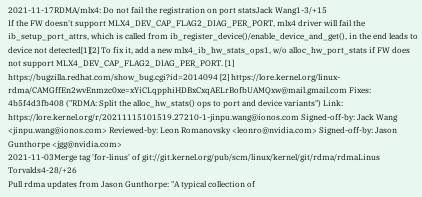2021-11-17RDMA/mlx4: Do not fail the registration on port statsJack Wang1-3/+15
If the FW doesn't support MLX4_DEV_CAP_FLAG2_DIAG_PER_PORT, mlx4 driver will fail the ib_setup_port_attrs, which is called from ib_register_device()/enable_device_and_get(), in the end leads to device not detected[1][2] To fix it, add a new mlx4_ib_hw_stats_ops1, w/o alloc_hw_port_stats if FW does not support MLX4_DEV_CAP_FLAG2_DIAG_PER_PORT. [1] https://bugzilla.redhat.com/show_bug.cgi?id=2014094 [2] https://lore.kernel.org/linux-rdma/CAMGffEn2wvEnmzc0xe=xYiCLqpphiHDBxCxqAELrBofbUAMQxw@mail.gmail.com Fixes: 4b5f4d3fb408 ("RDMA: Split the alloc_hw_stats() ops to port and device variants") Link: https://lore.kernel.org/r/20211115101519.27210-1-jinpu.wang@ionos.com Signed-off-by: Jack Wang <jinpu.wang@ionos.com> Reviewed-by: Leon Romanovsky <leonro@nvidia.com> Signed-off-by: Jason Gunthorpe <jgg@nvidia.com>
2021-11-03Merge tag 'for-linus' of git://git.kernel.org/pub/scm/linux/kernel/git/rdma/rdmaLinus Torvalds4-28/+26
Pull rdma updates from Jason Gunthorpe: "A typical collection of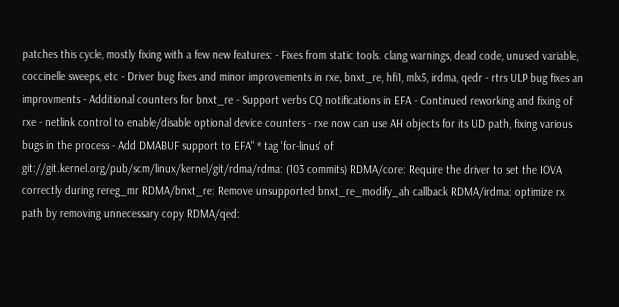patches this cycle, mostly fixing with a few new features: - Fixes from static tools. clang warnings, dead code, unused variable, coccinelle sweeps, etc - Driver bug fixes and minor improvements in rxe, bnxt_re, hfi1, mlx5, irdma, qedr - rtrs ULP bug fixes an improvments - Additional counters for bnxt_re - Support verbs CQ notifications in EFA - Continued reworking and fixing of rxe - netlink control to enable/disable optional device counters - rxe now can use AH objects for its UD path, fixing various bugs in the process - Add DMABUF support to EFA" * tag 'for-linus' of git://git.kernel.org/pub/scm/linux/kernel/git/rdma/rdma: (103 commits) RDMA/core: Require the driver to set the IOVA correctly during rereg_mr RDMA/bnxt_re: Remove unsupported bnxt_re_modify_ah callback RDMA/irdma: optimize rx path by removing unnecessary copy RDMA/qed: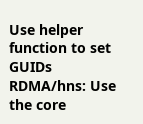Use helper function to set GUIDs RDMA/hns: Use the core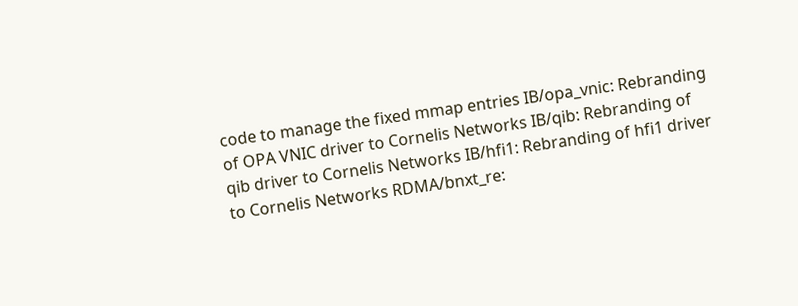code to manage the fixed mmap entries IB/opa_vnic: Rebranding of OPA VNIC driver to Cornelis Networks IB/qib: Rebranding of qib driver to Cornelis Networks IB/hfi1: Rebranding of hfi1 driver to Cornelis Networks RDMA/bnxt_re: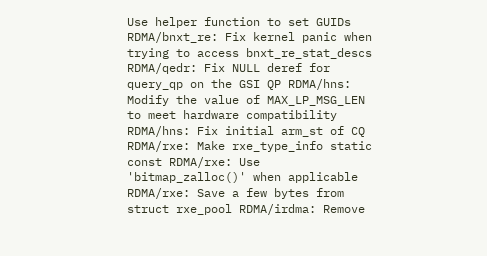Use helper function to set GUIDs RDMA/bnxt_re: Fix kernel panic when trying to access bnxt_re_stat_descs RDMA/qedr: Fix NULL deref for query_qp on the GSI QP RDMA/hns: Modify the value of MAX_LP_MSG_LEN to meet hardware compatibility RDMA/hns: Fix initial arm_st of CQ RDMA/rxe: Make rxe_type_info static const RDMA/rxe: Use 'bitmap_zalloc()' when applicable RDMA/rxe: Save a few bytes from struct rxe_pool RDMA/irdma: Remove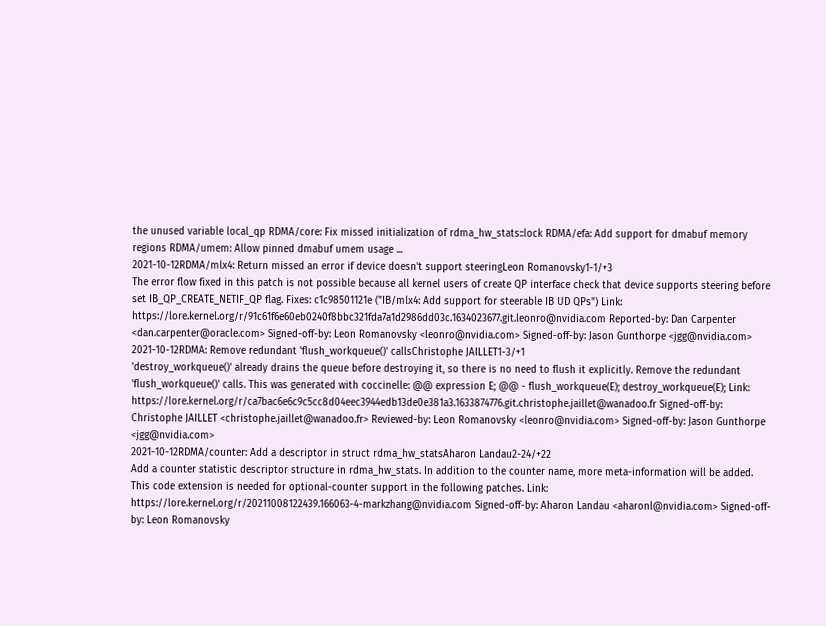the unused variable local_qp RDMA/core: Fix missed initialization of rdma_hw_stats::lock RDMA/efa: Add support for dmabuf memory regions RDMA/umem: Allow pinned dmabuf umem usage ...
2021-10-12RDMA/mlx4: Return missed an error if device doesn't support steeringLeon Romanovsky1-1/+3
The error flow fixed in this patch is not possible because all kernel users of create QP interface check that device supports steering before set IB_QP_CREATE_NETIF_QP flag. Fixes: c1c98501121e ("IB/mlx4: Add support for steerable IB UD QPs") Link: https://lore.kernel.org/r/91c61f6e60eb0240f8bbc321fda7a1d2986dd03c.1634023677.git.leonro@nvidia.com Reported-by: Dan Carpenter <dan.carpenter@oracle.com> Signed-off-by: Leon Romanovsky <leonro@nvidia.com> Signed-off-by: Jason Gunthorpe <jgg@nvidia.com>
2021-10-12RDMA: Remove redundant 'flush_workqueue()' callsChristophe JAILLET1-3/+1
'destroy_workqueue()' already drains the queue before destroying it, so there is no need to flush it explicitly. Remove the redundant 'flush_workqueue()' calls. This was generated with coccinelle: @@ expression E; @@ - flush_workqueue(E); destroy_workqueue(E); Link: https://lore.kernel.org/r/ca7bac6e6c9c5cc8d04eec3944edb13de0e381a3.1633874776.git.christophe.jaillet@wanadoo.fr Signed-off-by: Christophe JAILLET <christophe.jaillet@wanadoo.fr> Reviewed-by: Leon Romanovsky <leonro@nvidia.com> Signed-off-by: Jason Gunthorpe <jgg@nvidia.com>
2021-10-12RDMA/counter: Add a descriptor in struct rdma_hw_statsAharon Landau2-24/+22
Add a counter statistic descriptor structure in rdma_hw_stats. In addition to the counter name, more meta-information will be added. This code extension is needed for optional-counter support in the following patches. Link: https://lore.kernel.org/r/20211008122439.166063-4-markzhang@nvidia.com Signed-off-by: Aharon Landau <aharonl@nvidia.com> Signed-off-by: Leon Romanovsky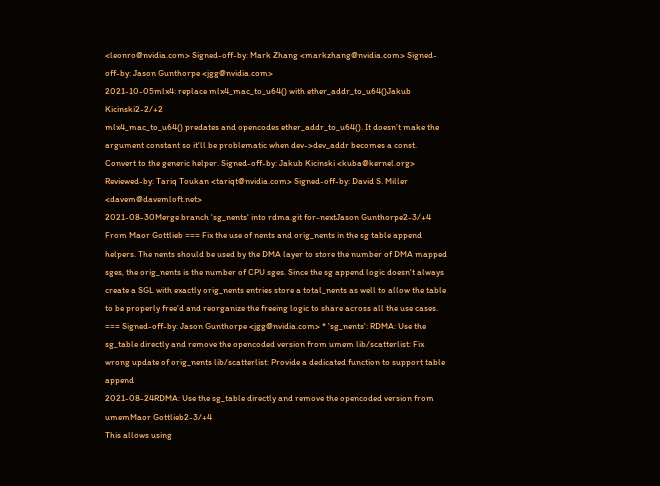<leonro@nvidia.com> Signed-off-by: Mark Zhang <markzhang@nvidia.com> Signed-off-by: Jason Gunthorpe <jgg@nvidia.com>
2021-10-05mlx4: replace mlx4_mac_to_u64() with ether_addr_to_u64()Jakub Kicinski2-2/+2
mlx4_mac_to_u64() predates and opencodes ether_addr_to_u64(). It doesn't make the argument constant so it'll be problematic when dev->dev_addr becomes a const. Convert to the generic helper. Signed-off-by: Jakub Kicinski <kuba@kernel.org> Reviewed-by: Tariq Toukan <tariqt@nvidia.com> Signed-off-by: David S. Miller <davem@davemloft.net>
2021-08-30Merge branch 'sg_nents' into rdma.git for-nextJason Gunthorpe2-3/+4
From Maor Gottlieb === Fix the use of nents and orig_nents in the sg table append helpers. The nents should be used by the DMA layer to store the number of DMA mapped sges, the orig_nents is the number of CPU sges. Since the sg append logic doesn't always create a SGL with exactly orig_nents entries store a total_nents as well to allow the table to be properly free'd and reorganize the freeing logic to share across all the use cases. === Signed-off-by: Jason Gunthorpe <jgg@nvidia.com> * 'sg_nents': RDMA: Use the sg_table directly and remove the opencoded version from umem lib/scatterlist: Fix wrong update of orig_nents lib/scatterlist: Provide a dedicated function to support table append
2021-08-24RDMA: Use the sg_table directly and remove the opencoded version from umemMaor Gottlieb2-3/+4
This allows using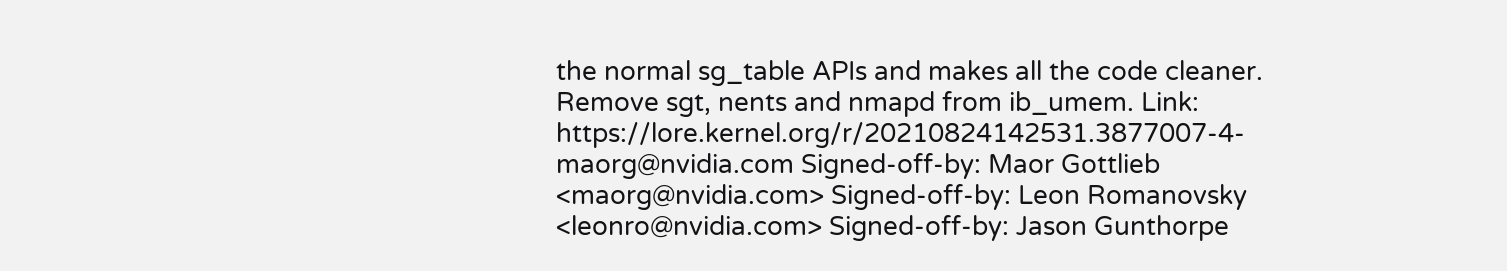the normal sg_table APIs and makes all the code cleaner. Remove sgt, nents and nmapd from ib_umem. Link: https://lore.kernel.org/r/20210824142531.3877007-4-maorg@nvidia.com Signed-off-by: Maor Gottlieb <maorg@nvidia.com> Signed-off-by: Leon Romanovsky <leonro@nvidia.com> Signed-off-by: Jason Gunthorpe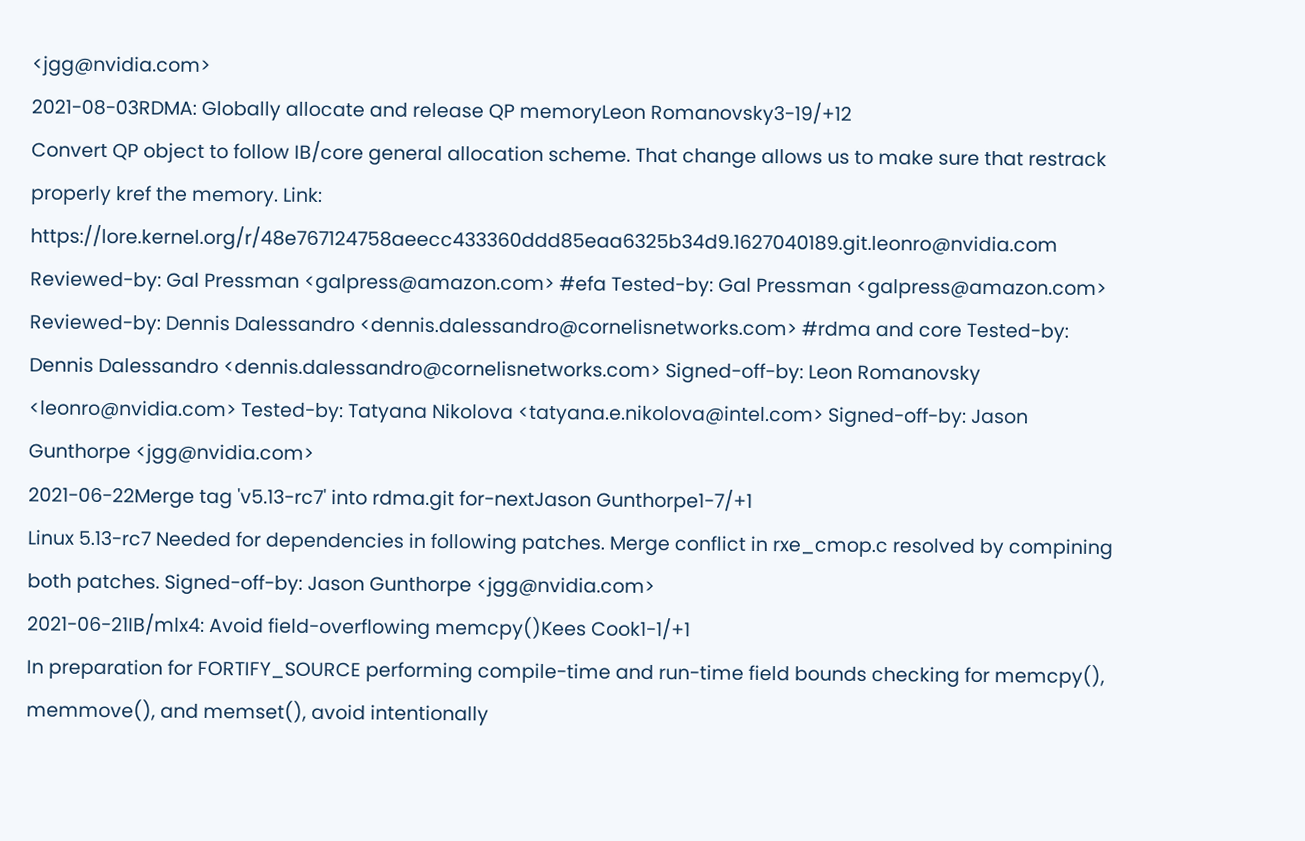<jgg@nvidia.com>
2021-08-03RDMA: Globally allocate and release QP memoryLeon Romanovsky3-19/+12
Convert QP object to follow IB/core general allocation scheme. That change allows us to make sure that restrack properly kref the memory. Link: https://lore.kernel.org/r/48e767124758aeecc433360ddd85eaa6325b34d9.1627040189.git.leonro@nvidia.com Reviewed-by: Gal Pressman <galpress@amazon.com> #efa Tested-by: Gal Pressman <galpress@amazon.com> Reviewed-by: Dennis Dalessandro <dennis.dalessandro@cornelisnetworks.com> #rdma and core Tested-by: Dennis Dalessandro <dennis.dalessandro@cornelisnetworks.com> Signed-off-by: Leon Romanovsky <leonro@nvidia.com> Tested-by: Tatyana Nikolova <tatyana.e.nikolova@intel.com> Signed-off-by: Jason Gunthorpe <jgg@nvidia.com>
2021-06-22Merge tag 'v5.13-rc7' into rdma.git for-nextJason Gunthorpe1-7/+1
Linux 5.13-rc7 Needed for dependencies in following patches. Merge conflict in rxe_cmop.c resolved by compining both patches. Signed-off-by: Jason Gunthorpe <jgg@nvidia.com>
2021-06-21IB/mlx4: Avoid field-overflowing memcpy()Kees Cook1-1/+1
In preparation for FORTIFY_SOURCE performing compile-time and run-time field bounds checking for memcpy(), memmove(), and memset(), avoid intentionally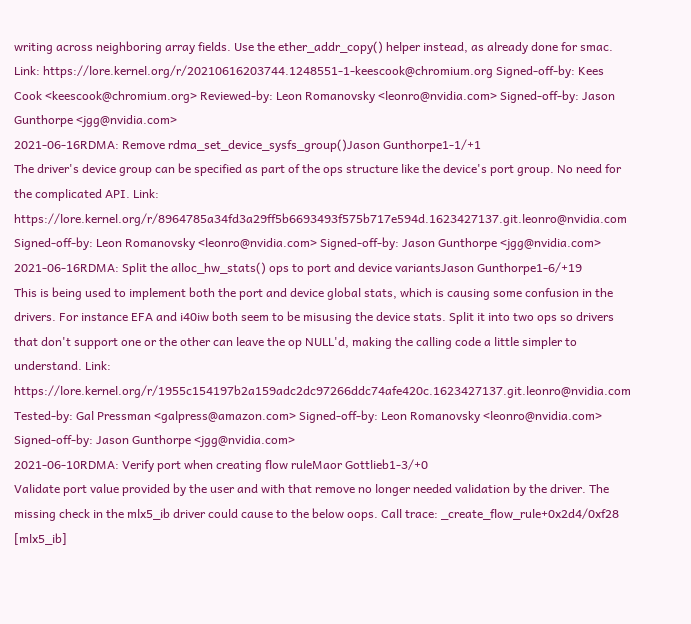writing across neighboring array fields. Use the ether_addr_copy() helper instead, as already done for smac. Link: https://lore.kernel.org/r/20210616203744.1248551-1-keescook@chromium.org Signed-off-by: Kees Cook <keescook@chromium.org> Reviewed-by: Leon Romanovsky <leonro@nvidia.com> Signed-off-by: Jason Gunthorpe <jgg@nvidia.com>
2021-06-16RDMA: Remove rdma_set_device_sysfs_group()Jason Gunthorpe1-1/+1
The driver's device group can be specified as part of the ops structure like the device's port group. No need for the complicated API. Link: https://lore.kernel.org/r/8964785a34fd3a29ff5b6693493f575b717e594d.1623427137.git.leonro@nvidia.com Signed-off-by: Leon Romanovsky <leonro@nvidia.com> Signed-off-by: Jason Gunthorpe <jgg@nvidia.com>
2021-06-16RDMA: Split the alloc_hw_stats() ops to port and device variantsJason Gunthorpe1-6/+19
This is being used to implement both the port and device global stats, which is causing some confusion in the drivers. For instance EFA and i40iw both seem to be misusing the device stats. Split it into two ops so drivers that don't support one or the other can leave the op NULL'd, making the calling code a little simpler to understand. Link: https://lore.kernel.org/r/1955c154197b2a159adc2dc97266ddc74afe420c.1623427137.git.leonro@nvidia.com Tested-by: Gal Pressman <galpress@amazon.com> Signed-off-by: Leon Romanovsky <leonro@nvidia.com> Signed-off-by: Jason Gunthorpe <jgg@nvidia.com>
2021-06-10RDMA: Verify port when creating flow ruleMaor Gottlieb1-3/+0
Validate port value provided by the user and with that remove no longer needed validation by the driver. The missing check in the mlx5_ib driver could cause to the below oops. Call trace: _create_flow_rule+0x2d4/0xf28 [mlx5_ib]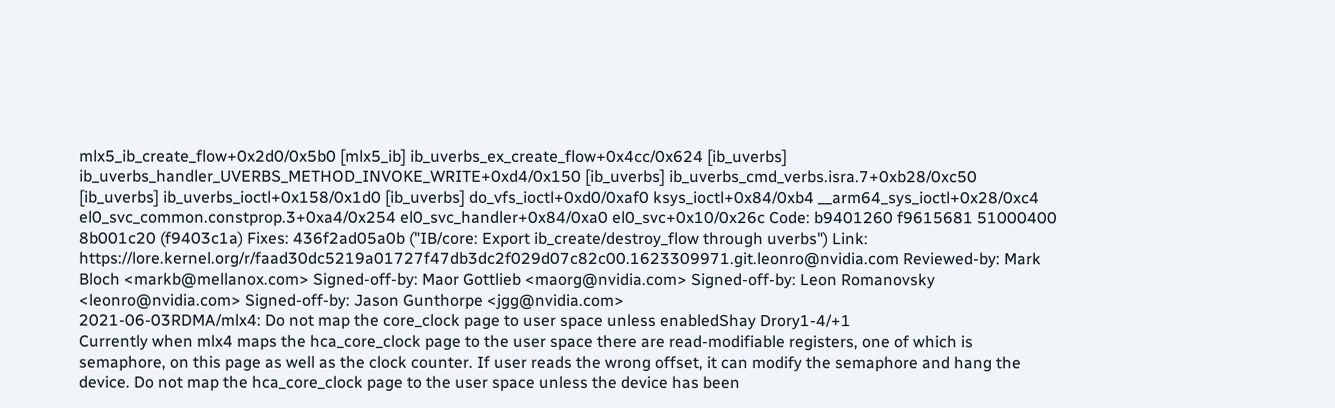mlx5_ib_create_flow+0x2d0/0x5b0 [mlx5_ib] ib_uverbs_ex_create_flow+0x4cc/0x624 [ib_uverbs] ib_uverbs_handler_UVERBS_METHOD_INVOKE_WRITE+0xd4/0x150 [ib_uverbs] ib_uverbs_cmd_verbs.isra.7+0xb28/0xc50 [ib_uverbs] ib_uverbs_ioctl+0x158/0x1d0 [ib_uverbs] do_vfs_ioctl+0xd0/0xaf0 ksys_ioctl+0x84/0xb4 __arm64_sys_ioctl+0x28/0xc4 el0_svc_common.constprop.3+0xa4/0x254 el0_svc_handler+0x84/0xa0 el0_svc+0x10/0x26c Code: b9401260 f9615681 51000400 8b001c20 (f9403c1a) Fixes: 436f2ad05a0b ("IB/core: Export ib_create/destroy_flow through uverbs") Link: https://lore.kernel.org/r/faad30dc5219a01727f47db3dc2f029d07c82c00.1623309971.git.leonro@nvidia.com Reviewed-by: Mark Bloch <markb@mellanox.com> Signed-off-by: Maor Gottlieb <maorg@nvidia.com> Signed-off-by: Leon Romanovsky <leonro@nvidia.com> Signed-off-by: Jason Gunthorpe <jgg@nvidia.com>
2021-06-03RDMA/mlx4: Do not map the core_clock page to user space unless enabledShay Drory1-4/+1
Currently when mlx4 maps the hca_core_clock page to the user space there are read-modifiable registers, one of which is semaphore, on this page as well as the clock counter. If user reads the wrong offset, it can modify the semaphore and hang the device. Do not map the hca_core_clock page to the user space unless the device has been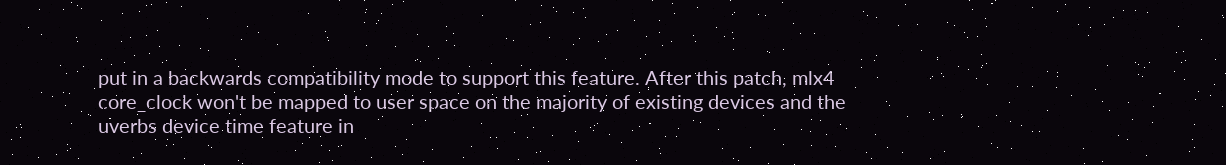put in a backwards compatibility mode to support this feature. After this patch, mlx4 core_clock won't be mapped to user space on the majority of existing devices and the uverbs device time feature in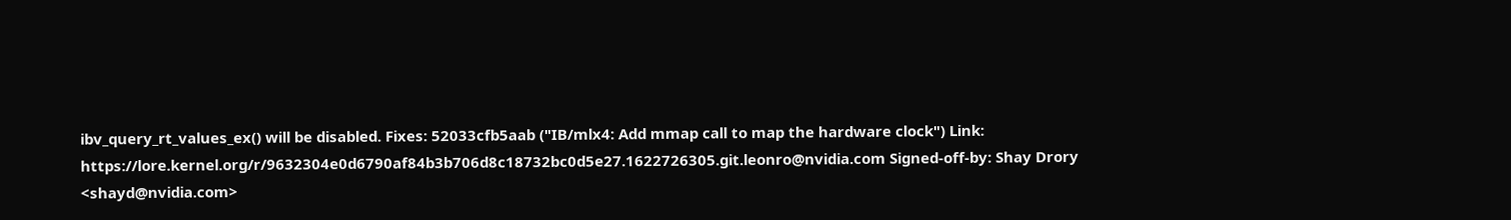ibv_query_rt_values_ex() will be disabled. Fixes: 52033cfb5aab ("IB/mlx4: Add mmap call to map the hardware clock") Link: https://lore.kernel.org/r/9632304e0d6790af84b3b706d8c18732bc0d5e27.1622726305.git.leonro@nvidia.com Signed-off-by: Shay Drory <shayd@nvidia.com>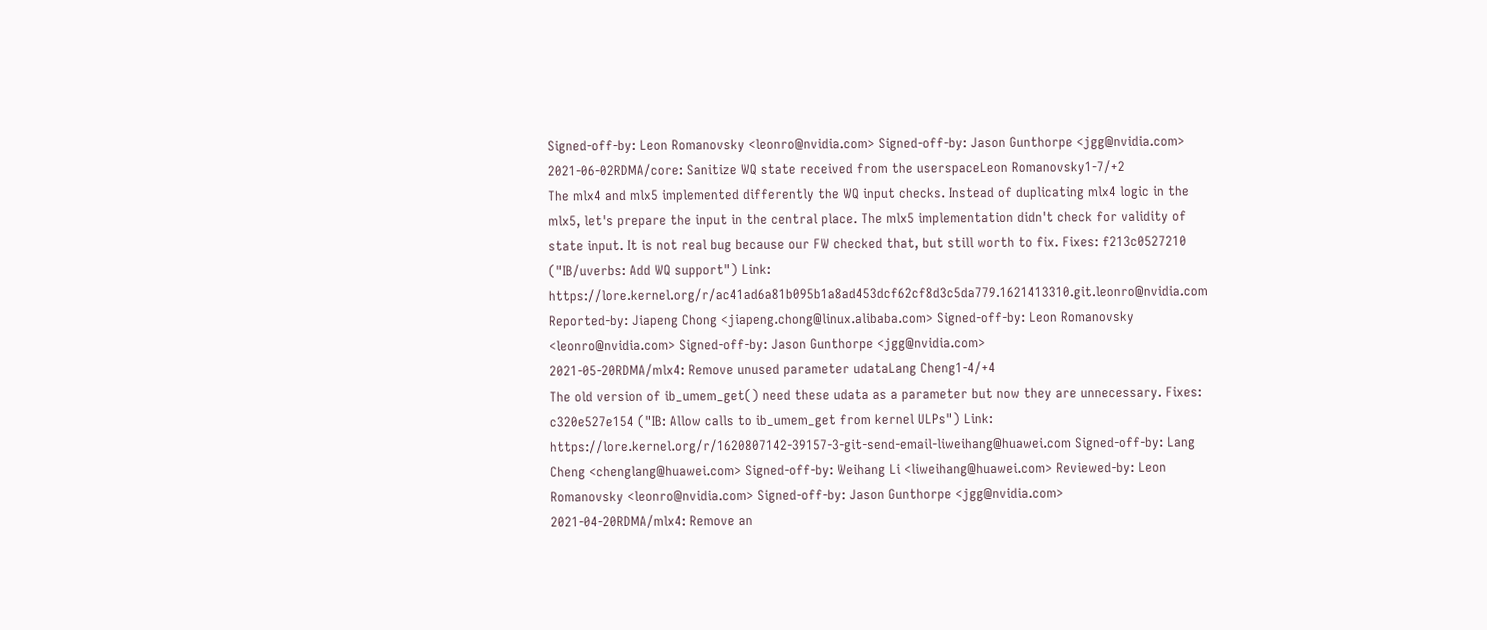Signed-off-by: Leon Romanovsky <leonro@nvidia.com> Signed-off-by: Jason Gunthorpe <jgg@nvidia.com>
2021-06-02RDMA/core: Sanitize WQ state received from the userspaceLeon Romanovsky1-7/+2
The mlx4 and mlx5 implemented differently the WQ input checks. Instead of duplicating mlx4 logic in the mlx5, let's prepare the input in the central place. The mlx5 implementation didn't check for validity of state input. It is not real bug because our FW checked that, but still worth to fix. Fixes: f213c0527210 ("IB/uverbs: Add WQ support") Link: https://lore.kernel.org/r/ac41ad6a81b095b1a8ad453dcf62cf8d3c5da779.1621413310.git.leonro@nvidia.com Reported-by: Jiapeng Chong <jiapeng.chong@linux.alibaba.com> Signed-off-by: Leon Romanovsky <leonro@nvidia.com> Signed-off-by: Jason Gunthorpe <jgg@nvidia.com>
2021-05-20RDMA/mlx4: Remove unused parameter udataLang Cheng1-4/+4
The old version of ib_umem_get() need these udata as a parameter but now they are unnecessary. Fixes: c320e527e154 ("IB: Allow calls to ib_umem_get from kernel ULPs") Link: https://lore.kernel.org/r/1620807142-39157-3-git-send-email-liweihang@huawei.com Signed-off-by: Lang Cheng <chenglang@huawei.com> Signed-off-by: Weihang Li <liweihang@huawei.com> Reviewed-by: Leon Romanovsky <leonro@nvidia.com> Signed-off-by: Jason Gunthorpe <jgg@nvidia.com>
2021-04-20RDMA/mlx4: Remove an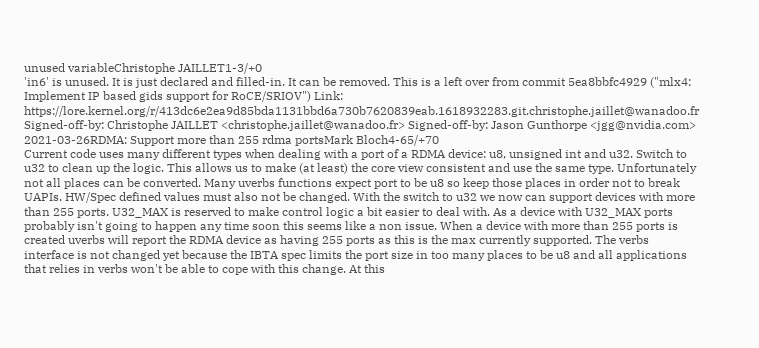unused variableChristophe JAILLET1-3/+0
'in6' is unused. It is just declared and filled-in. It can be removed. This is a left over from commit 5ea8bbfc4929 ("mlx4: Implement IP based gids support for RoCE/SRIOV") Link: https://lore.kernel.org/r/413dc6e2ea9d85bda1131bbd6a730b7620839eab.1618932283.git.christophe.jaillet@wanadoo.fr Signed-off-by: Christophe JAILLET <christophe.jaillet@wanadoo.fr> Signed-off-by: Jason Gunthorpe <jgg@nvidia.com>
2021-03-26RDMA: Support more than 255 rdma portsMark Bloch4-65/+70
Current code uses many different types when dealing with a port of a RDMA device: u8, unsigned int and u32. Switch to u32 to clean up the logic. This allows us to make (at least) the core view consistent and use the same type. Unfortunately not all places can be converted. Many uverbs functions expect port to be u8 so keep those places in order not to break UAPIs. HW/Spec defined values must also not be changed. With the switch to u32 we now can support devices with more than 255 ports. U32_MAX is reserved to make control logic a bit easier to deal with. As a device with U32_MAX ports probably isn't going to happen any time soon this seems like a non issue. When a device with more than 255 ports is created uverbs will report the RDMA device as having 255 ports as this is the max currently supported. The verbs interface is not changed yet because the IBTA spec limits the port size in too many places to be u8 and all applications that relies in verbs won't be able to cope with this change. At this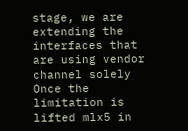stage, we are extending the interfaces that are using vendor channel solely Once the limitation is lifted mlx5 in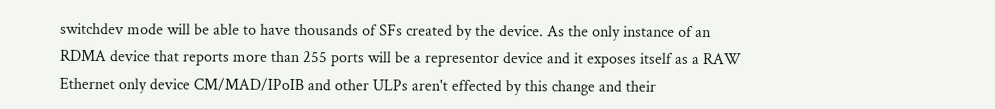switchdev mode will be able to have thousands of SFs created by the device. As the only instance of an RDMA device that reports more than 255 ports will be a representor device and it exposes itself as a RAW Ethernet only device CM/MAD/IPoIB and other ULPs aren't effected by this change and their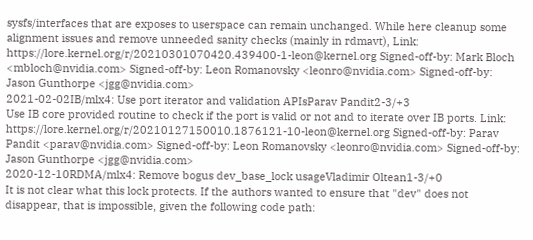sysfs/interfaces that are exposes to userspace can remain unchanged. While here cleanup some alignment issues and remove unneeded sanity checks (mainly in rdmavt), Link: https://lore.kernel.org/r/20210301070420.439400-1-leon@kernel.org Signed-off-by: Mark Bloch <mbloch@nvidia.com> Signed-off-by: Leon Romanovsky <leonro@nvidia.com> Signed-off-by: Jason Gunthorpe <jgg@nvidia.com>
2021-02-02IB/mlx4: Use port iterator and validation APIsParav Pandit2-3/+3
Use IB core provided routine to check if the port is valid or not and to iterate over IB ports. Link: https://lore.kernel.org/r/20210127150010.1876121-10-leon@kernel.org Signed-off-by: Parav Pandit <parav@nvidia.com> Signed-off-by: Leon Romanovsky <leonro@nvidia.com> Signed-off-by: Jason Gunthorpe <jgg@nvidia.com>
2020-12-10RDMA/mlx4: Remove bogus dev_base_lock usageVladimir Oltean1-3/+0
It is not clear what this lock protects. If the authors wanted to ensure that "dev" does not disappear, that is impossible, given the following code path: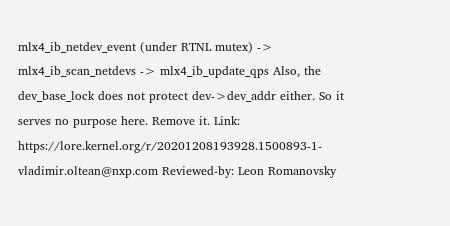mlx4_ib_netdev_event (under RTNL mutex) -> mlx4_ib_scan_netdevs -> mlx4_ib_update_qps Also, the dev_base_lock does not protect dev->dev_addr either. So it serves no purpose here. Remove it. Link: https://lore.kernel.org/r/20201208193928.1500893-1-vladimir.oltean@nxp.com Reviewed-by: Leon Romanovsky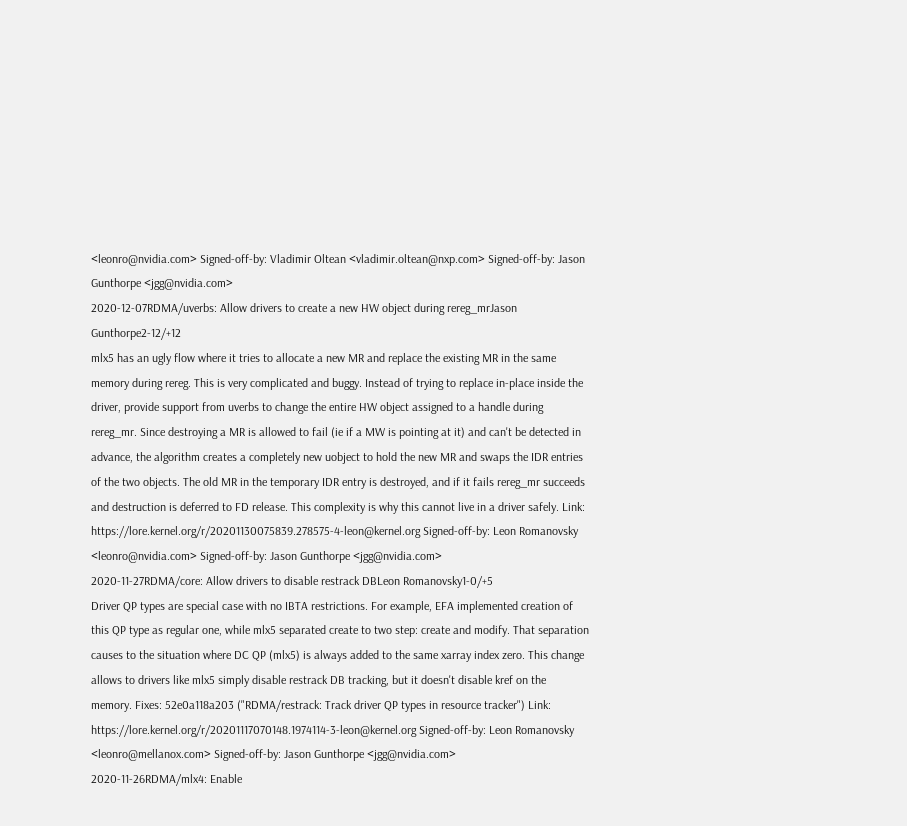<leonro@nvidia.com> Signed-off-by: Vladimir Oltean <vladimir.oltean@nxp.com> Signed-off-by: Jason Gunthorpe <jgg@nvidia.com>
2020-12-07RDMA/uverbs: Allow drivers to create a new HW object during rereg_mrJason Gunthorpe2-12/+12
mlx5 has an ugly flow where it tries to allocate a new MR and replace the existing MR in the same memory during rereg. This is very complicated and buggy. Instead of trying to replace in-place inside the driver, provide support from uverbs to change the entire HW object assigned to a handle during rereg_mr. Since destroying a MR is allowed to fail (ie if a MW is pointing at it) and can't be detected in advance, the algorithm creates a completely new uobject to hold the new MR and swaps the IDR entries of the two objects. The old MR in the temporary IDR entry is destroyed, and if it fails rereg_mr succeeds and destruction is deferred to FD release. This complexity is why this cannot live in a driver safely. Link: https://lore.kernel.org/r/20201130075839.278575-4-leon@kernel.org Signed-off-by: Leon Romanovsky <leonro@nvidia.com> Signed-off-by: Jason Gunthorpe <jgg@nvidia.com>
2020-11-27RDMA/core: Allow drivers to disable restrack DBLeon Romanovsky1-0/+5
Driver QP types are special case with no IBTA restrictions. For example, EFA implemented creation of this QP type as regular one, while mlx5 separated create to two step: create and modify. That separation causes to the situation where DC QP (mlx5) is always added to the same xarray index zero. This change allows to drivers like mlx5 simply disable restrack DB tracking, but it doesn't disable kref on the memory. Fixes: 52e0a118a203 ("RDMA/restrack: Track driver QP types in resource tracker") Link: https://lore.kernel.org/r/20201117070148.1974114-3-leon@kernel.org Signed-off-by: Leon Romanovsky <leonro@mellanox.com> Signed-off-by: Jason Gunthorpe <jgg@nvidia.com>
2020-11-26RDMA/mlx4: Enable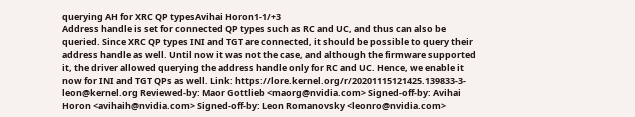querying AH for XRC QP typesAvihai Horon1-1/+3
Address handle is set for connected QP types such as RC and UC, and thus can also be queried. Since XRC QP types INI and TGT are connected, it should be possible to query their address handle as well. Until now it was not the case, and although the firmware supported it, the driver allowed querying the address handle only for RC and UC. Hence, we enable it now for INI and TGT QPs as well. Link: https://lore.kernel.org/r/20201115121425.139833-3-leon@kernel.org Reviewed-by: Maor Gottlieb <maorg@nvidia.com> Signed-off-by: Avihai Horon <avihaih@nvidia.com> Signed-off-by: Leon Romanovsky <leonro@nvidia.com>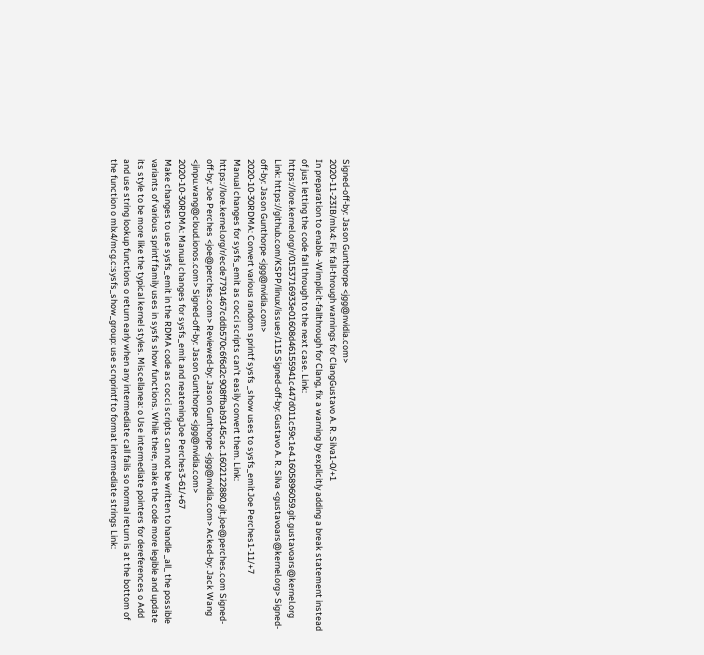Signed-off-by: Jason Gunthorpe <jgg@nvidia.com>
2020-11-23IB/mlx4: Fix fall-through warnings for ClangGustavo A. R. Silva1-0/+1
In preparation to enable -Wimplicit-fallthrough for Clang, fix a warning by explicitly adding a break statement instead of just letting the code fall through to the next case. Link: https://lore.kernel.org/r/0153716933e01608d46155941c447d011c59c1e4.1605896059.git.gustavoars@kernel.org Link: https://github.com/KSPP/linux/issues/115 Signed-off-by: Gustavo A. R. Silva <gustavoars@kernel.org> Signed-off-by: Jason Gunthorpe <jgg@nvidia.com>
2020-10-30RDMA: Convert various random sprintf sysfs _show uses to sysfs_emitJoe Perches1-11/+7
Manual changes for sysfs_emit as cocci scripts can't easily convert them. Link: https://lore.kernel.org/r/ecde7791467cddb570c6f6d2c908ffbab9145cac.1602122880.git.joe@perches.com Signed-off-by: Joe Perches <joe@perches.com> Reviewed-by: Jason Gunthorpe <jgg@nvidia.com> Acked-by: Jack Wang <jinpu.wang@cloud.ionos.com> Signed-off-by: Jason Gunthorpe <jgg@nvidia.com>
2020-10-30RDMA: Manual changes for sysfs_emit and neateningJoe Perches3-61/+67
Make changes to use sysfs_emit in the RDMA code as cocci scripts can not be written to handle _all_ the possible variants of various sprintf family uses in sysfs show functions. While there, make the code more legible and update its style to be more like the typical kernel styles. Miscellanea: o Use intermediate pointers for dereferences o Add and use string lookup functions o return early when any intermediate call fails so normal return is at the bottom of the function o mlx4/mcg.c:sysfs_show_group: use scnprintf to format intermediate strings Link: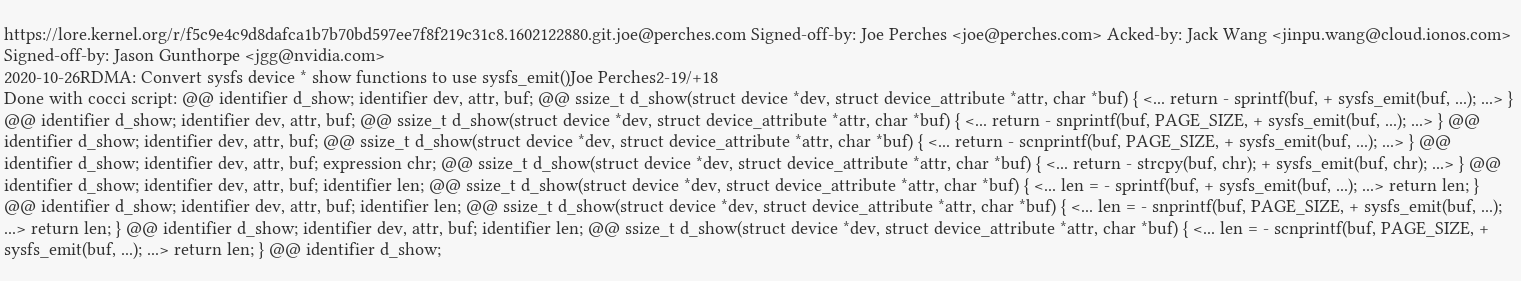https://lore.kernel.org/r/f5c9e4c9d8dafca1b7b70bd597ee7f8f219c31c8.1602122880.git.joe@perches.com Signed-off-by: Joe Perches <joe@perches.com> Acked-by: Jack Wang <jinpu.wang@cloud.ionos.com> Signed-off-by: Jason Gunthorpe <jgg@nvidia.com>
2020-10-26RDMA: Convert sysfs device * show functions to use sysfs_emit()Joe Perches2-19/+18
Done with cocci script: @@ identifier d_show; identifier dev, attr, buf; @@ ssize_t d_show(struct device *dev, struct device_attribute *attr, char *buf) { <... return - sprintf(buf, + sysfs_emit(buf, ...); ...> } @@ identifier d_show; identifier dev, attr, buf; @@ ssize_t d_show(struct device *dev, struct device_attribute *attr, char *buf) { <... return - snprintf(buf, PAGE_SIZE, + sysfs_emit(buf, ...); ...> } @@ identifier d_show; identifier dev, attr, buf; @@ ssize_t d_show(struct device *dev, struct device_attribute *attr, char *buf) { <... return - scnprintf(buf, PAGE_SIZE, + sysfs_emit(buf, ...); ...> } @@ identifier d_show; identifier dev, attr, buf; expression chr; @@ ssize_t d_show(struct device *dev, struct device_attribute *attr, char *buf) { <... return - strcpy(buf, chr); + sysfs_emit(buf, chr); ...> } @@ identifier d_show; identifier dev, attr, buf; identifier len; @@ ssize_t d_show(struct device *dev, struct device_attribute *attr, char *buf) { <... len = - sprintf(buf, + sysfs_emit(buf, ...); ...> return len; } @@ identifier d_show; identifier dev, attr, buf; identifier len; @@ ssize_t d_show(struct device *dev, struct device_attribute *attr, char *buf) { <... len = - snprintf(buf, PAGE_SIZE, + sysfs_emit(buf, ...); ...> return len; } @@ identifier d_show; identifier dev, attr, buf; identifier len; @@ ssize_t d_show(struct device *dev, struct device_attribute *attr, char *buf) { <... len = - scnprintf(buf, PAGE_SIZE, + sysfs_emit(buf, ...); ...> return len; } @@ identifier d_show;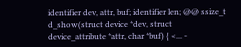identifier dev, attr, buf; identifier len; @@ ssize_t d_show(struct device *dev, struct device_attribute *attr, char *buf) { <... -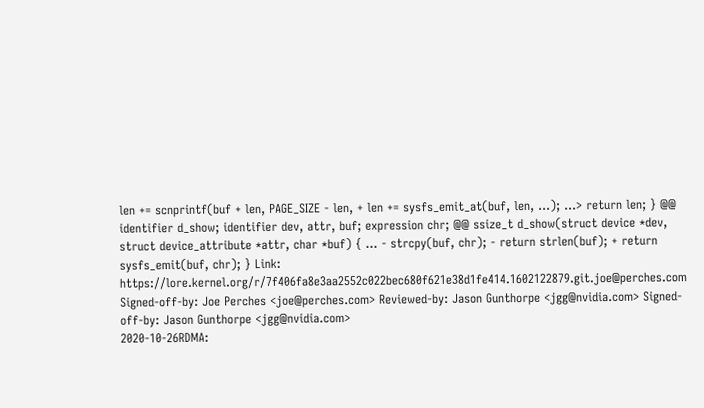len += scnprintf(buf + len, PAGE_SIZE - len, + len += sysfs_emit_at(buf, len, ...); ...> return len; } @@ identifier d_show; identifier dev, attr, buf; expression chr; @@ ssize_t d_show(struct device *dev, struct device_attribute *attr, char *buf) { ... - strcpy(buf, chr); - return strlen(buf); + return sysfs_emit(buf, chr); } Link: https://lore.kernel.org/r/7f406fa8e3aa2552c022bec680f621e38d1fe414.1602122879.git.joe@perches.com Signed-off-by: Joe Perches <joe@perches.com> Reviewed-by: Jason Gunthorpe <jgg@nvidia.com> Signed-off-by: Jason Gunthorpe <jgg@nvidia.com>
2020-10-26RDMA: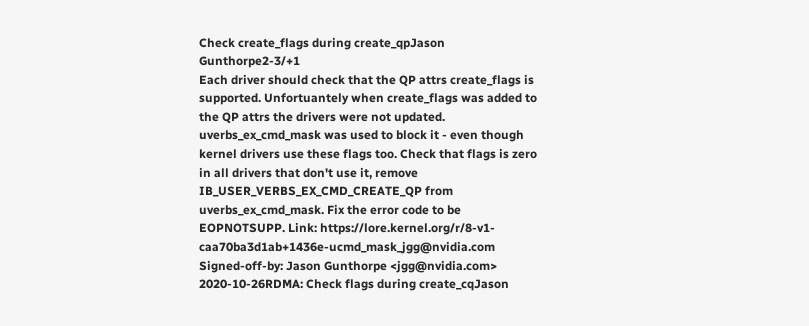Check create_flags during create_qpJason Gunthorpe2-3/+1
Each driver should check that the QP attrs create_flags is supported. Unfortuantely when create_flags was added to the QP attrs the drivers were not updated. uverbs_ex_cmd_mask was used to block it - even though kernel drivers use these flags too. Check that flags is zero in all drivers that don't use it, remove IB_USER_VERBS_EX_CMD_CREATE_QP from uverbs_ex_cmd_mask. Fix the error code to be EOPNOTSUPP. Link: https://lore.kernel.org/r/8-v1-caa70ba3d1ab+1436e-ucmd_mask_jgg@nvidia.com Signed-off-by: Jason Gunthorpe <jgg@nvidia.com>
2020-10-26RDMA: Check flags during create_cqJason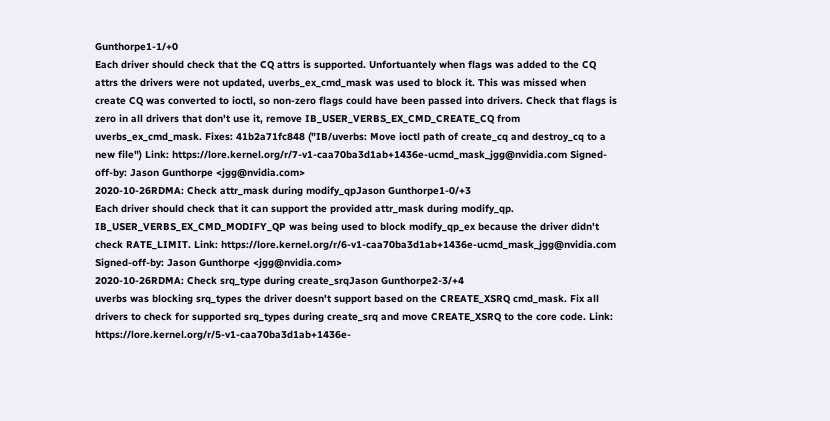Gunthorpe1-1/+0
Each driver should check that the CQ attrs is supported. Unfortuantely when flags was added to the CQ attrs the drivers were not updated, uverbs_ex_cmd_mask was used to block it. This was missed when create CQ was converted to ioctl, so non-zero flags could have been passed into drivers. Check that flags is zero in all drivers that don't use it, remove IB_USER_VERBS_EX_CMD_CREATE_CQ from uverbs_ex_cmd_mask. Fixes: 41b2a71fc848 ("IB/uverbs: Move ioctl path of create_cq and destroy_cq to a new file") Link: https://lore.kernel.org/r/7-v1-caa70ba3d1ab+1436e-ucmd_mask_jgg@nvidia.com Signed-off-by: Jason Gunthorpe <jgg@nvidia.com>
2020-10-26RDMA: Check attr_mask during modify_qpJason Gunthorpe1-0/+3
Each driver should check that it can support the provided attr_mask during modify_qp. IB_USER_VERBS_EX_CMD_MODIFY_QP was being used to block modify_qp_ex because the driver didn't check RATE_LIMIT. Link: https://lore.kernel.org/r/6-v1-caa70ba3d1ab+1436e-ucmd_mask_jgg@nvidia.com Signed-off-by: Jason Gunthorpe <jgg@nvidia.com>
2020-10-26RDMA: Check srq_type during create_srqJason Gunthorpe2-3/+4
uverbs was blocking srq_types the driver doesn't support based on the CREATE_XSRQ cmd_mask. Fix all drivers to check for supported srq_types during create_srq and move CREATE_XSRQ to the core code. Link: https://lore.kernel.org/r/5-v1-caa70ba3d1ab+1436e-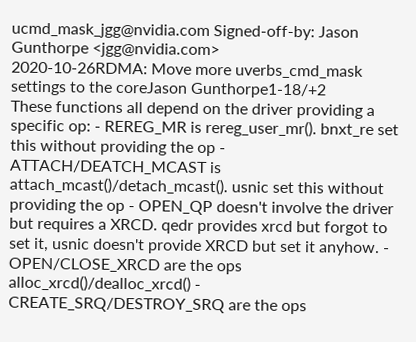ucmd_mask_jgg@nvidia.com Signed-off-by: Jason Gunthorpe <jgg@nvidia.com>
2020-10-26RDMA: Move more uverbs_cmd_mask settings to the coreJason Gunthorpe1-18/+2
These functions all depend on the driver providing a specific op: - REREG_MR is rereg_user_mr(). bnxt_re set this without providing the op - ATTACH/DEATCH_MCAST is attach_mcast()/detach_mcast(). usnic set this without providing the op - OPEN_QP doesn't involve the driver but requires a XRCD. qedr provides xrcd but forgot to set it, usnic doesn't provide XRCD but set it anyhow. - OPEN/CLOSE_XRCD are the ops alloc_xrcd()/dealloc_xrcd() - CREATE_SRQ/DESTROY_SRQ are the ops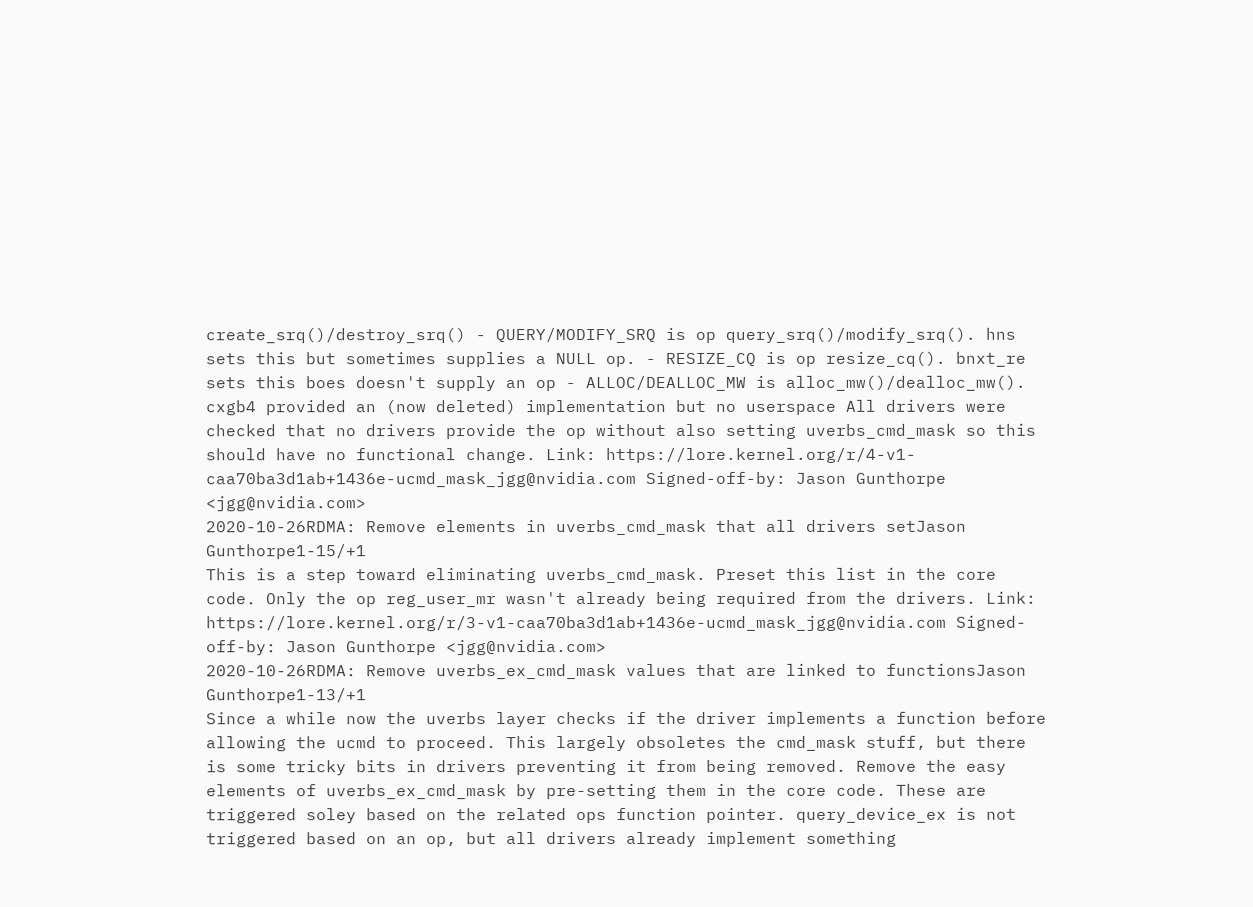create_srq()/destroy_srq() - QUERY/MODIFY_SRQ is op query_srq()/modify_srq(). hns sets this but sometimes supplies a NULL op. - RESIZE_CQ is op resize_cq(). bnxt_re sets this boes doesn't supply an op - ALLOC/DEALLOC_MW is alloc_mw()/dealloc_mw(). cxgb4 provided an (now deleted) implementation but no userspace All drivers were checked that no drivers provide the op without also setting uverbs_cmd_mask so this should have no functional change. Link: https://lore.kernel.org/r/4-v1-caa70ba3d1ab+1436e-ucmd_mask_jgg@nvidia.com Signed-off-by: Jason Gunthorpe <jgg@nvidia.com>
2020-10-26RDMA: Remove elements in uverbs_cmd_mask that all drivers setJason Gunthorpe1-15/+1
This is a step toward eliminating uverbs_cmd_mask. Preset this list in the core code. Only the op reg_user_mr wasn't already being required from the drivers. Link: https://lore.kernel.org/r/3-v1-caa70ba3d1ab+1436e-ucmd_mask_jgg@nvidia.com Signed-off-by: Jason Gunthorpe <jgg@nvidia.com>
2020-10-26RDMA: Remove uverbs_ex_cmd_mask values that are linked to functionsJason Gunthorpe1-13/+1
Since a while now the uverbs layer checks if the driver implements a function before allowing the ucmd to proceed. This largely obsoletes the cmd_mask stuff, but there is some tricky bits in drivers preventing it from being removed. Remove the easy elements of uverbs_ex_cmd_mask by pre-setting them in the core code. These are triggered soley based on the related ops function pointer. query_device_ex is not triggered based on an op, but all drivers already implement something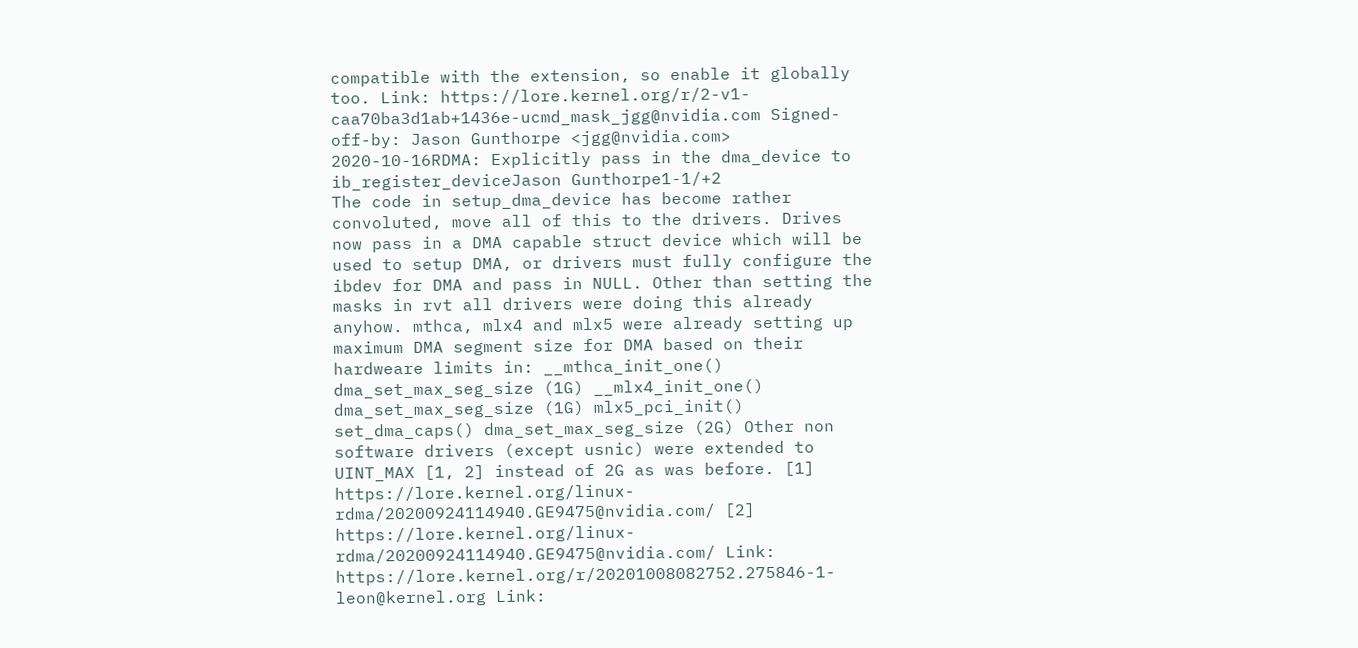compatible with the extension, so enable it globally too. Link: https://lore.kernel.org/r/2-v1-caa70ba3d1ab+1436e-ucmd_mask_jgg@nvidia.com Signed-off-by: Jason Gunthorpe <jgg@nvidia.com>
2020-10-16RDMA: Explicitly pass in the dma_device to ib_register_deviceJason Gunthorpe1-1/+2
The code in setup_dma_device has become rather convoluted, move all of this to the drivers. Drives now pass in a DMA capable struct device which will be used to setup DMA, or drivers must fully configure the ibdev for DMA and pass in NULL. Other than setting the masks in rvt all drivers were doing this already anyhow. mthca, mlx4 and mlx5 were already setting up maximum DMA segment size for DMA based on their hardweare limits in: __mthca_init_one() dma_set_max_seg_size (1G) __mlx4_init_one() dma_set_max_seg_size (1G) mlx5_pci_init() set_dma_caps() dma_set_max_seg_size (2G) Other non software drivers (except usnic) were extended to UINT_MAX [1, 2] instead of 2G as was before. [1] https://lore.kernel.org/linux-rdma/20200924114940.GE9475@nvidia.com/ [2] https://lore.kernel.org/linux-rdma/20200924114940.GE9475@nvidia.com/ Link: https://lore.kernel.org/r/20201008082752.275846-1-leon@kernel.org Link: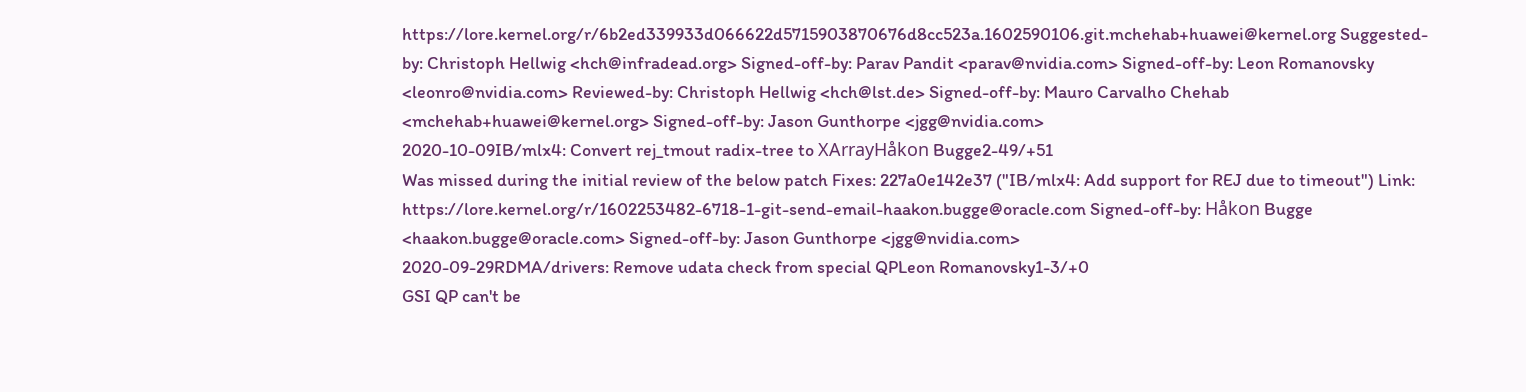https://lore.kernel.org/r/6b2ed339933d066622d5715903870676d8cc523a.1602590106.git.mchehab+huawei@kernel.org Suggested-by: Christoph Hellwig <hch@infradead.org> Signed-off-by: Parav Pandit <parav@nvidia.com> Signed-off-by: Leon Romanovsky <leonro@nvidia.com> Reviewed-by: Christoph Hellwig <hch@lst.de> Signed-off-by: Mauro Carvalho Chehab <mchehab+huawei@kernel.org> Signed-off-by: Jason Gunthorpe <jgg@nvidia.com>
2020-10-09IB/mlx4: Convert rej_tmout radix-tree to XArrayHåkon Bugge2-49/+51
Was missed during the initial review of the below patch Fixes: 227a0e142e37 ("IB/mlx4: Add support for REJ due to timeout") Link: https://lore.kernel.org/r/1602253482-6718-1-git-send-email-haakon.bugge@oracle.com Signed-off-by: Håkon Bugge <haakon.bugge@oracle.com> Signed-off-by: Jason Gunthorpe <jgg@nvidia.com>
2020-09-29RDMA/drivers: Remove udata check from special QPLeon Romanovsky1-3/+0
GSI QP can't be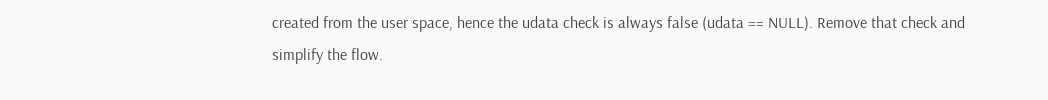created from the user space, hence the udata check is always false (udata == NULL). Remove that check and simplify the flow.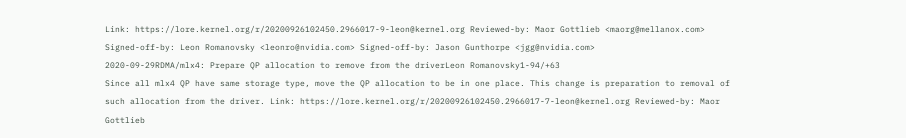Link: https://lore.kernel.org/r/20200926102450.2966017-9-leon@kernel.org Reviewed-by: Maor Gottlieb <maorg@mellanox.com> Signed-off-by: Leon Romanovsky <leonro@nvidia.com> Signed-off-by: Jason Gunthorpe <jgg@nvidia.com>
2020-09-29RDMA/mlx4: Prepare QP allocation to remove from the driverLeon Romanovsky1-94/+63
Since all mlx4 QP have same storage type, move the QP allocation to be in one place. This change is preparation to removal of such allocation from the driver. Link: https://lore.kernel.org/r/20200926102450.2966017-7-leon@kernel.org Reviewed-by: Maor Gottlieb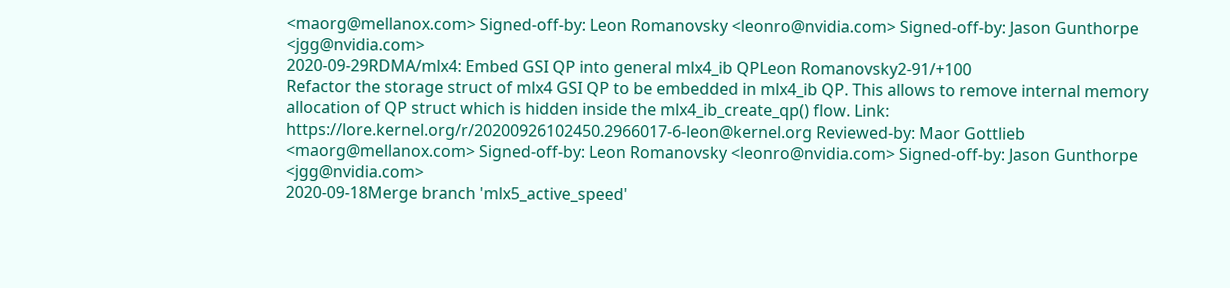<maorg@mellanox.com> Signed-off-by: Leon Romanovsky <leonro@nvidia.com> Signed-off-by: Jason Gunthorpe <jgg@nvidia.com>
2020-09-29RDMA/mlx4: Embed GSI QP into general mlx4_ib QPLeon Romanovsky2-91/+100
Refactor the storage struct of mlx4 GSI QP to be embedded in mlx4_ib QP. This allows to remove internal memory allocation of QP struct which is hidden inside the mlx4_ib_create_qp() flow. Link: https://lore.kernel.org/r/20200926102450.2966017-6-leon@kernel.org Reviewed-by: Maor Gottlieb <maorg@mellanox.com> Signed-off-by: Leon Romanovsky <leonro@nvidia.com> Signed-off-by: Jason Gunthorpe <jgg@nvidia.com>
2020-09-18Merge branch 'mlx5_active_speed'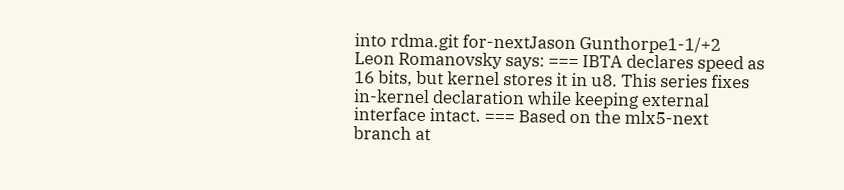into rdma.git for-nextJason Gunthorpe1-1/+2
Leon Romanovsky says: === IBTA declares speed as 16 bits, but kernel stores it in u8. This series fixes in-kernel declaration while keeping external interface intact. === Based on the mlx5-next branch at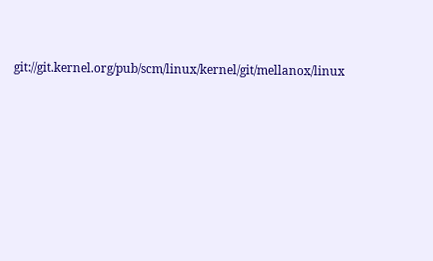git://git.kernel.org/pub/scm/linux/kernel/git/mellanox/linux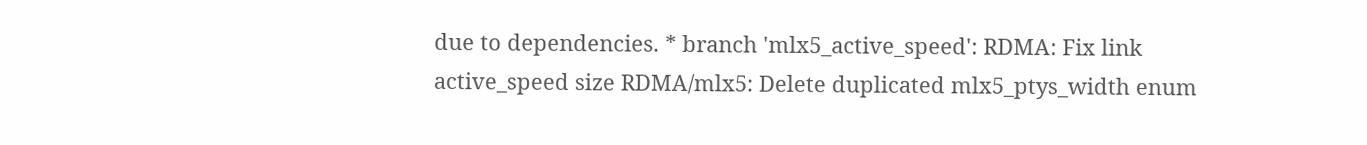due to dependencies. * branch 'mlx5_active_speed': RDMA: Fix link active_speed size RDMA/mlx5: Delete duplicated mlx5_ptys_width enum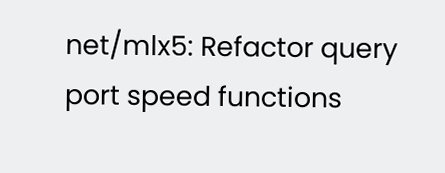net/mlx5: Refactor query port speed functions